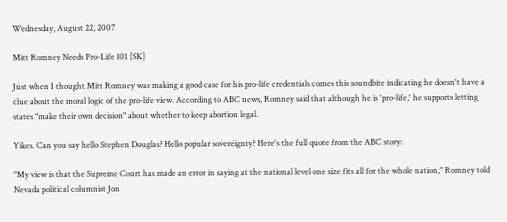Wednesday, August 22, 2007

Mitt Romney Needs Pro-Life 101 [SK]

Just when I thought Mitt Romney was making a good case for his pro-life credentials comes this soundbite indicating he doesn't have a clue about the moral logic of the pro-life view. According to ABC news, Romney said that although he is 'pro-life,' he supports letting states "make their own decision" about whether to keep abortion legal.

Yikes. Can you say hello Stephen Douglas? Hello popular sovereignty? Here's the full quote from the ABC story:

"My view is that the Supreme Court has made an error in saying at the national level one size fits all for the whole nation," Romney told Nevada political columnist Jon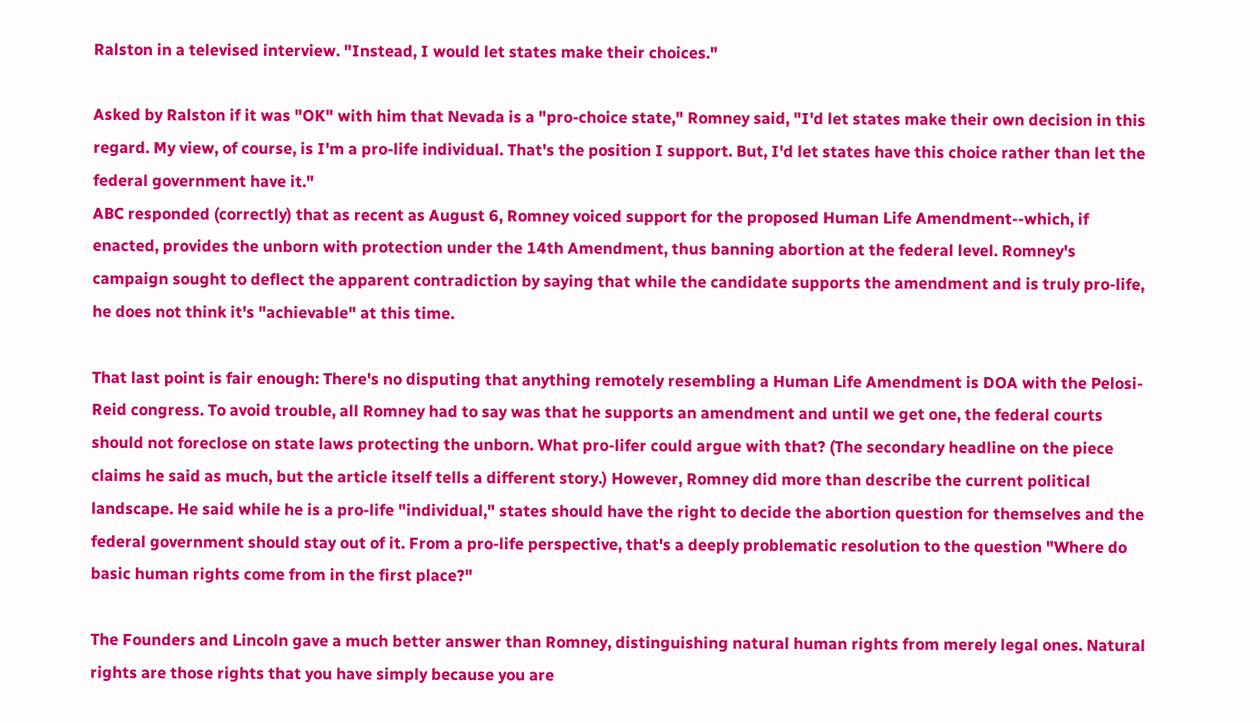Ralston in a televised interview. "Instead, I would let states make their choices."

Asked by Ralston if it was "OK" with him that Nevada is a "pro-choice state," Romney said, "I'd let states make their own decision in this regard. My view, of course, is I'm a pro-life individual. That's the position I support. But, I'd let states have this choice rather than let the federal government have it."
ABC responded (correctly) that as recent as August 6, Romney voiced support for the proposed Human Life Amendment--which, if enacted, provides the unborn with protection under the 14th Amendment, thus banning abortion at the federal level. Romney's campaign sought to deflect the apparent contradiction by saying that while the candidate supports the amendment and is truly pro-life, he does not think it's "achievable" at this time.

That last point is fair enough: There's no disputing that anything remotely resembling a Human Life Amendment is DOA with the Pelosi-Reid congress. To avoid trouble, all Romney had to say was that he supports an amendment and until we get one, the federal courts should not foreclose on state laws protecting the unborn. What pro-lifer could argue with that? (The secondary headline on the piece claims he said as much, but the article itself tells a different story.) However, Romney did more than describe the current political landscape. He said while he is a pro-life "individual," states should have the right to decide the abortion question for themselves and the federal government should stay out of it. From a pro-life perspective, that's a deeply problematic resolution to the question "Where do basic human rights come from in the first place?"

The Founders and Lincoln gave a much better answer than Romney, distinguishing natural human rights from merely legal ones. Natural rights are those rights that you have simply because you are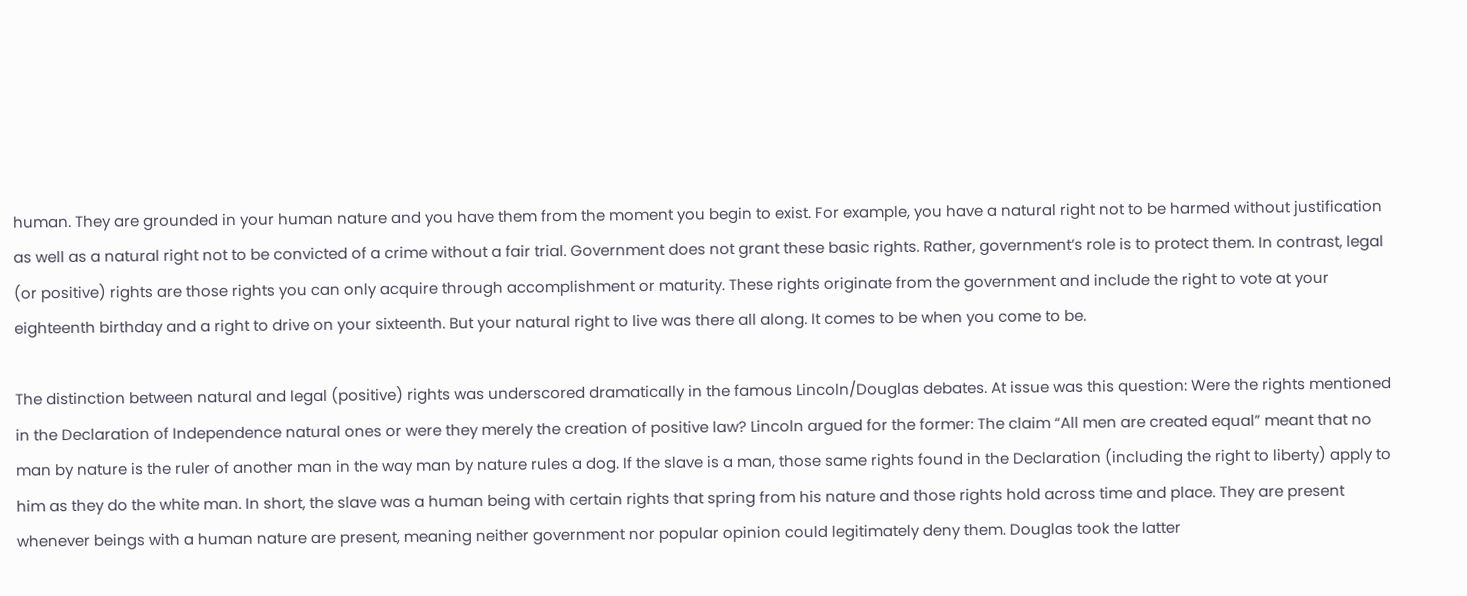human. They are grounded in your human nature and you have them from the moment you begin to exist. For example, you have a natural right not to be harmed without justification as well as a natural right not to be convicted of a crime without a fair trial. Government does not grant these basic rights. Rather, government’s role is to protect them. In contrast, legal (or positive) rights are those rights you can only acquire through accomplishment or maturity. These rights originate from the government and include the right to vote at your eighteenth birthday and a right to drive on your sixteenth. But your natural right to live was there all along. It comes to be when you come to be.

The distinction between natural and legal (positive) rights was underscored dramatically in the famous Lincoln/Douglas debates. At issue was this question: Were the rights mentioned in the Declaration of Independence natural ones or were they merely the creation of positive law? Lincoln argued for the former: The claim “All men are created equal” meant that no man by nature is the ruler of another man in the way man by nature rules a dog. If the slave is a man, those same rights found in the Declaration (including the right to liberty) apply to him as they do the white man. In short, the slave was a human being with certain rights that spring from his nature and those rights hold across time and place. They are present whenever beings with a human nature are present, meaning neither government nor popular opinion could legitimately deny them. Douglas took the latter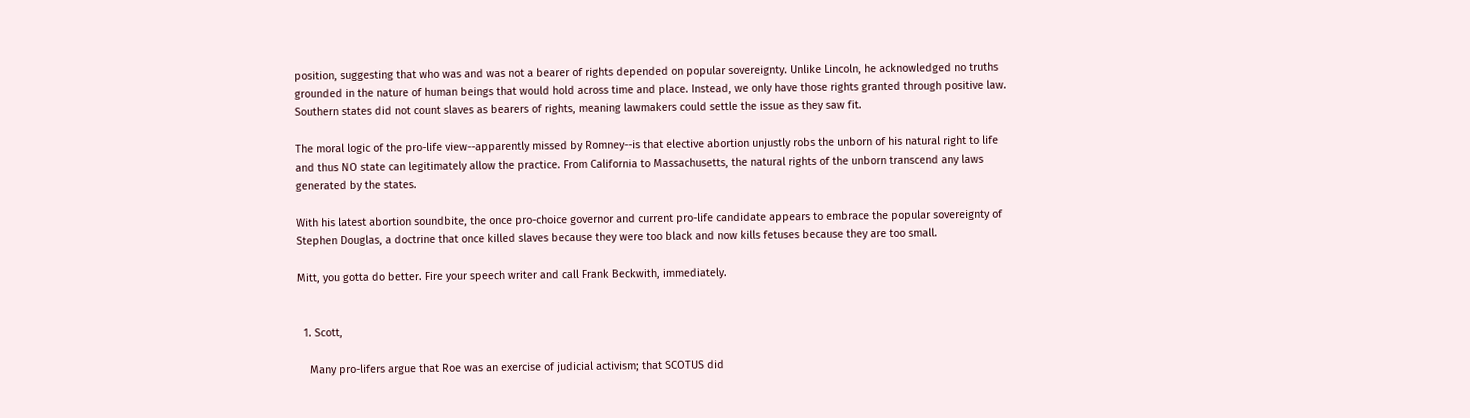position, suggesting that who was and was not a bearer of rights depended on popular sovereignty. Unlike Lincoln, he acknowledged no truths grounded in the nature of human beings that would hold across time and place. Instead, we only have those rights granted through positive law. Southern states did not count slaves as bearers of rights, meaning lawmakers could settle the issue as they saw fit.

The moral logic of the pro-life view--apparently missed by Romney--is that elective abortion unjustly robs the unborn of his natural right to life and thus NO state can legitimately allow the practice. From California to Massachusetts, the natural rights of the unborn transcend any laws generated by the states.

With his latest abortion soundbite, the once pro-choice governor and current pro-life candidate appears to embrace the popular sovereignty of Stephen Douglas, a doctrine that once killed slaves because they were too black and now kills fetuses because they are too small.

Mitt, you gotta do better. Fire your speech writer and call Frank Beckwith, immediately.


  1. Scott,

    Many pro-lifers argue that Roe was an exercise of judicial activism; that SCOTUS did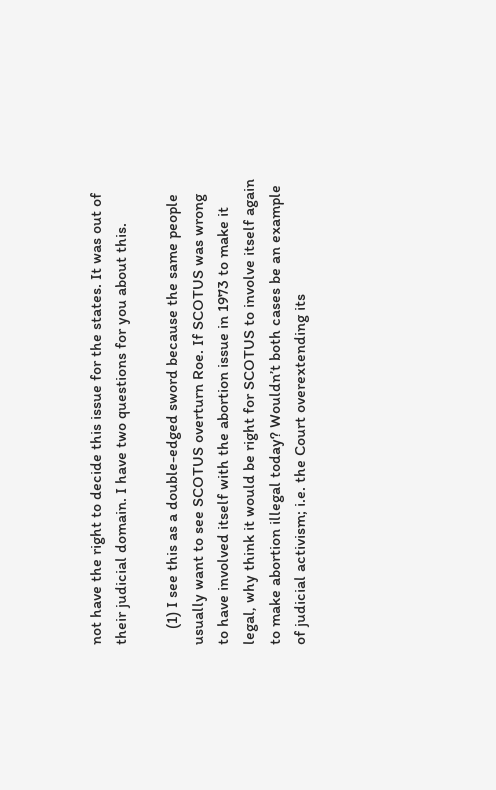not have the right to decide this issue for the states. It was out of their judicial domain. I have two questions for you about this.

    (1) I see this as a double-edged sword because the same people usually want to see SCOTUS overturn Roe. If SCOTUS was wrong to have involved itself with the abortion issue in 1973 to make it legal, why think it would be right for SCOTUS to involve itself again to make abortion illegal today? Wouldn’t both cases be an example of judicial activism; i.e. the Court overextending its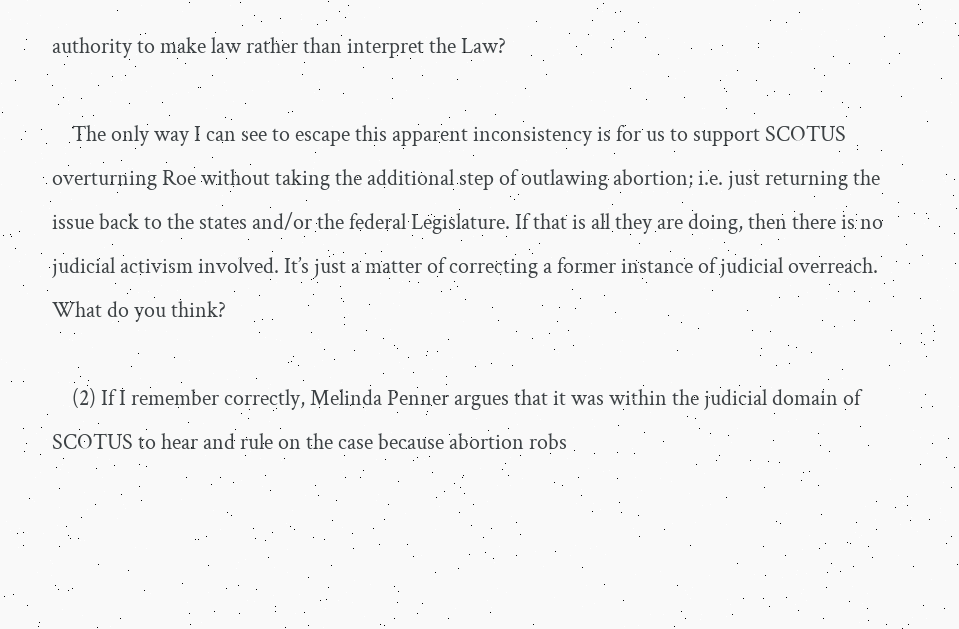authority to make law rather than interpret the Law?

    The only way I can see to escape this apparent inconsistency is for us to support SCOTUS overturning Roe without taking the additional step of outlawing abortion; i.e. just returning the issue back to the states and/or the federal Legislature. If that is all they are doing, then there is no judicial activism involved. It’s just a matter of correcting a former instance of judicial overreach. What do you think?

    (2) If I remember correctly, Melinda Penner argues that it was within the judicial domain of SCOTUS to hear and rule on the case because abortion robs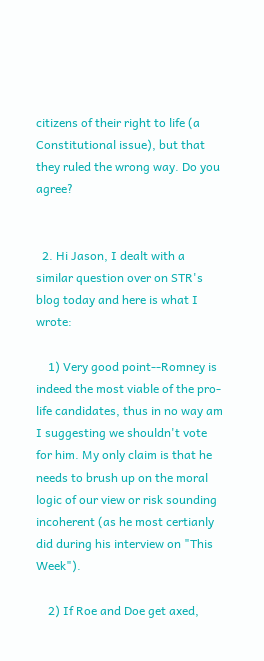citizens of their right to life (a Constitutional issue), but that they ruled the wrong way. Do you agree?


  2. Hi Jason, I dealt with a similar question over on STR's blog today and here is what I wrote:

    1) Very good point--Romney is indeed the most viable of the pro-life candidates, thus in no way am I suggesting we shouldn't vote for him. My only claim is that he needs to brush up on the moral logic of our view or risk sounding incoherent (as he most certianly did during his interview on "This Week").

    2) If Roe and Doe get axed,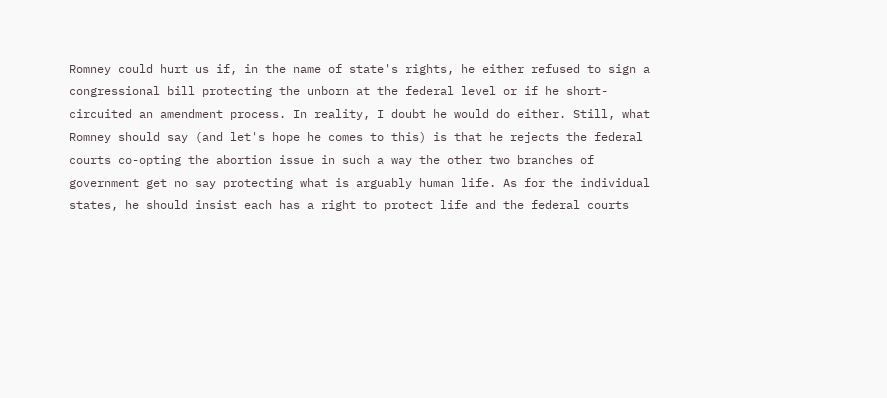Romney could hurt us if, in the name of state's rights, he either refused to sign a congressional bill protecting the unborn at the federal level or if he short-circuited an amendment process. In reality, I doubt he would do either. Still, what Romney should say (and let's hope he comes to this) is that he rejects the federal courts co-opting the abortion issue in such a way the other two branches of government get no say protecting what is arguably human life. As for the individual states, he should insist each has a right to protect life and the federal courts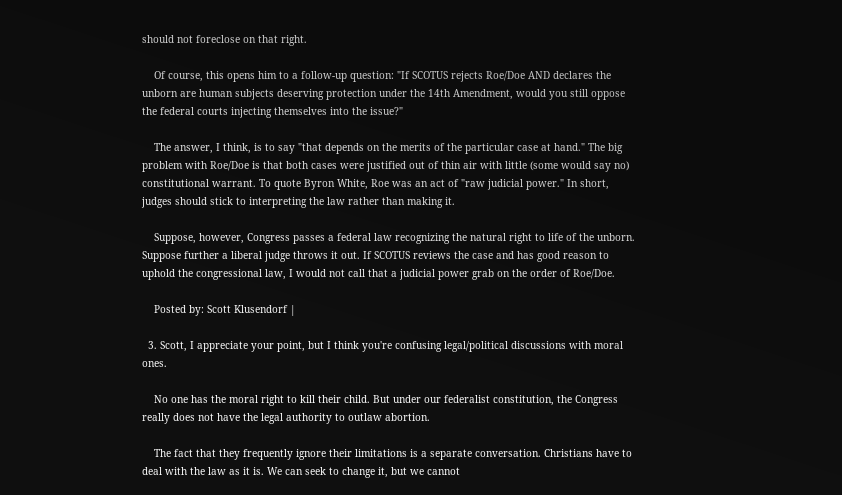should not foreclose on that right.

    Of course, this opens him to a follow-up question: "If SCOTUS rejects Roe/Doe AND declares the unborn are human subjects deserving protection under the 14th Amendment, would you still oppose the federal courts injecting themselves into the issue?"

    The answer, I think, is to say "that depends on the merits of the particular case at hand." The big problem with Roe/Doe is that both cases were justified out of thin air with little (some would say no) constitutional warrant. To quote Byron White, Roe was an act of "raw judicial power." In short, judges should stick to interpreting the law rather than making it.

    Suppose, however, Congress passes a federal law recognizing the natural right to life of the unborn. Suppose further a liberal judge throws it out. If SCOTUS reviews the case and has good reason to uphold the congressional law, I would not call that a judicial power grab on the order of Roe/Doe.

    Posted by: Scott Klusendorf |

  3. Scott, I appreciate your point, but I think you're confusing legal/political discussions with moral ones.

    No one has the moral right to kill their child. But under our federalist constitution, the Congress really does not have the legal authority to outlaw abortion.

    The fact that they frequently ignore their limitations is a separate conversation. Christians have to deal with the law as it is. We can seek to change it, but we cannot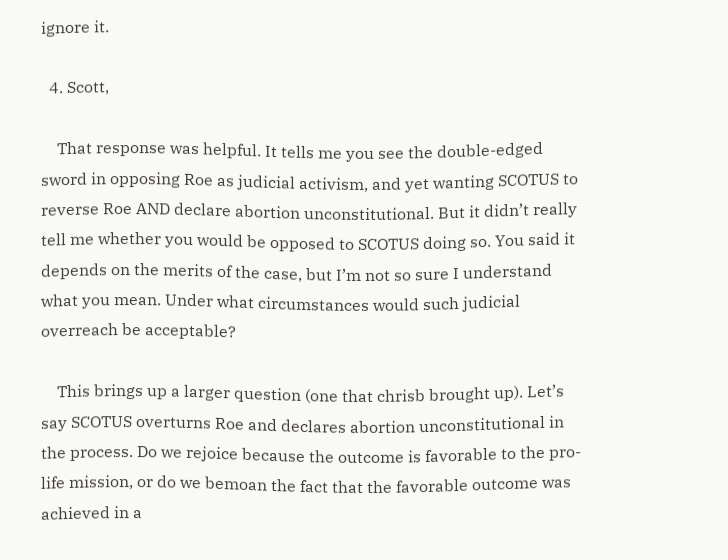ignore it.

  4. Scott,

    That response was helpful. It tells me you see the double-edged sword in opposing Roe as judicial activism, and yet wanting SCOTUS to reverse Roe AND declare abortion unconstitutional. But it didn’t really tell me whether you would be opposed to SCOTUS doing so. You said it depends on the merits of the case, but I’m not so sure I understand what you mean. Under what circumstances would such judicial overreach be acceptable?

    This brings up a larger question (one that chrisb brought up). Let’s say SCOTUS overturns Roe and declares abortion unconstitutional in the process. Do we rejoice because the outcome is favorable to the pro-life mission, or do we bemoan the fact that the favorable outcome was achieved in a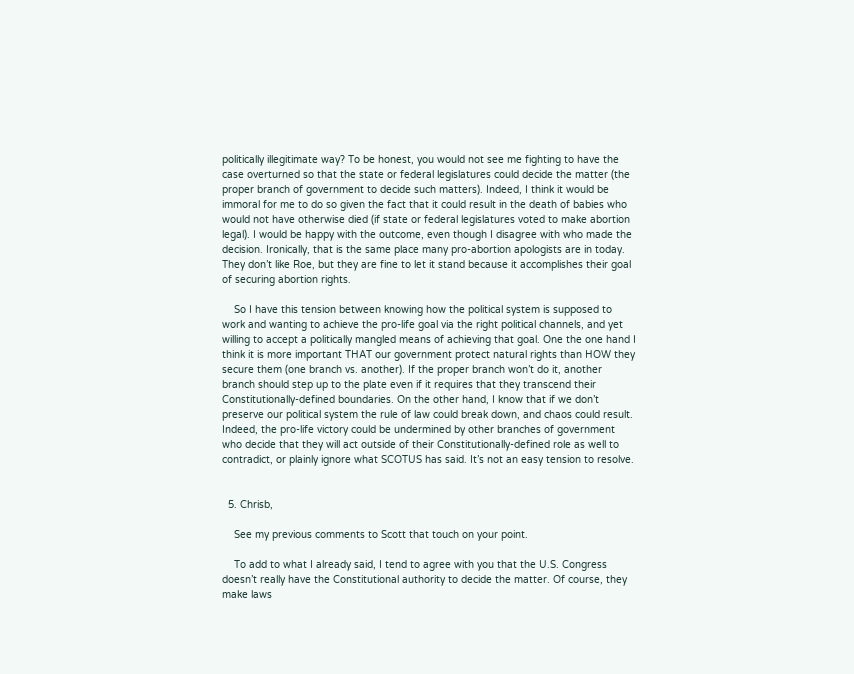politically illegitimate way? To be honest, you would not see me fighting to have the case overturned so that the state or federal legislatures could decide the matter (the proper branch of government to decide such matters). Indeed, I think it would be immoral for me to do so given the fact that it could result in the death of babies who would not have otherwise died (if state or federal legislatures voted to make abortion legal). I would be happy with the outcome, even though I disagree with who made the decision. Ironically, that is the same place many pro-abortion apologists are in today. They don’t like Roe, but they are fine to let it stand because it accomplishes their goal of securing abortion rights.

    So I have this tension between knowing how the political system is supposed to work and wanting to achieve the pro-life goal via the right political channels, and yet willing to accept a politically mangled means of achieving that goal. One the one hand I think it is more important THAT our government protect natural rights than HOW they secure them (one branch vs. another). If the proper branch won’t do it, another branch should step up to the plate even if it requires that they transcend their Constitutionally-defined boundaries. On the other hand, I know that if we don’t preserve our political system the rule of law could break down, and chaos could result. Indeed, the pro-life victory could be undermined by other branches of government who decide that they will act outside of their Constitutionally-defined role as well to contradict, or plainly ignore what SCOTUS has said. It’s not an easy tension to resolve.


  5. Chrisb,

    See my previous comments to Scott that touch on your point.

    To add to what I already said, I tend to agree with you that the U.S. Congress doesn’t really have the Constitutional authority to decide the matter. Of course, they make laws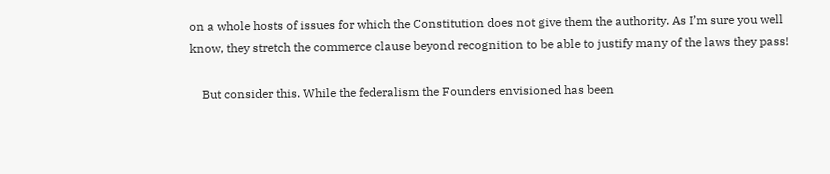on a whole hosts of issues for which the Constitution does not give them the authority. As I’m sure you well know, they stretch the commerce clause beyond recognition to be able to justify many of the laws they pass!

    But consider this. While the federalism the Founders envisioned has been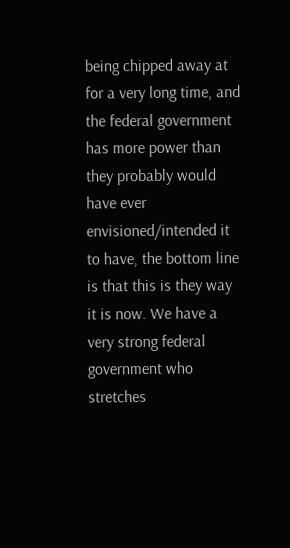being chipped away at for a very long time, and the federal government has more power than they probably would have ever envisioned/intended it to have, the bottom line is that this is they way it is now. We have a very strong federal government who stretches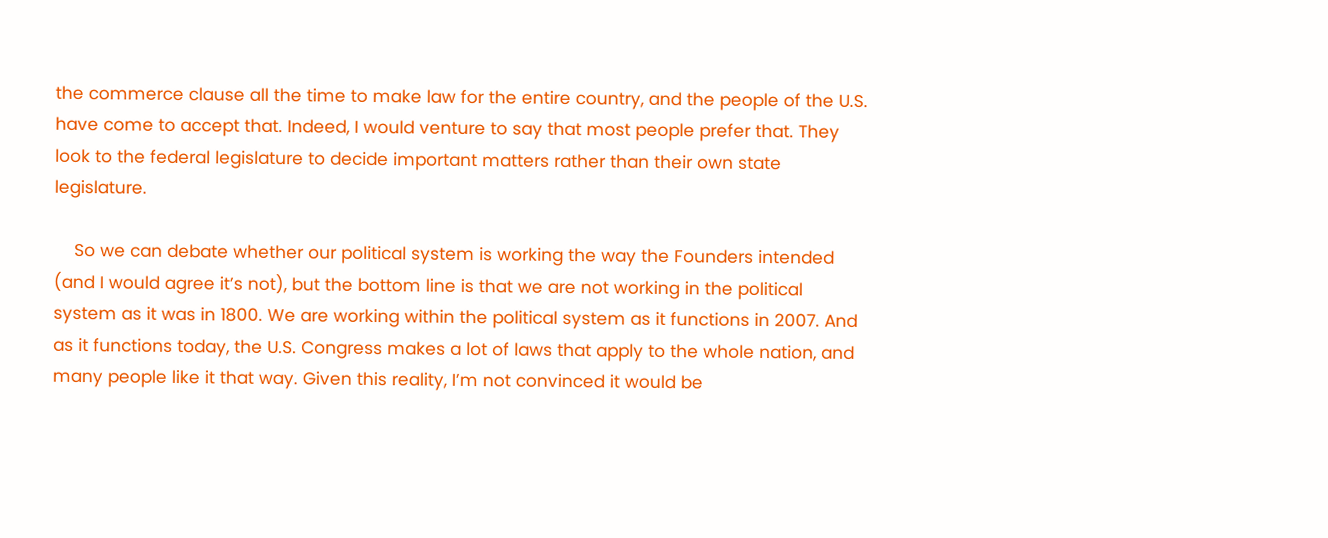the commerce clause all the time to make law for the entire country, and the people of the U.S. have come to accept that. Indeed, I would venture to say that most people prefer that. They look to the federal legislature to decide important matters rather than their own state legislature.

    So we can debate whether our political system is working the way the Founders intended (and I would agree it’s not), but the bottom line is that we are not working in the political system as it was in 1800. We are working within the political system as it functions in 2007. And as it functions today, the U.S. Congress makes a lot of laws that apply to the whole nation, and many people like it that way. Given this reality, I’m not convinced it would be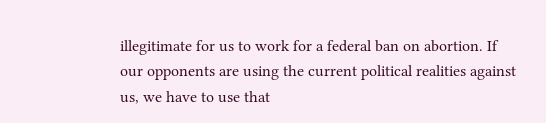illegitimate for us to work for a federal ban on abortion. If our opponents are using the current political realities against us, we have to use that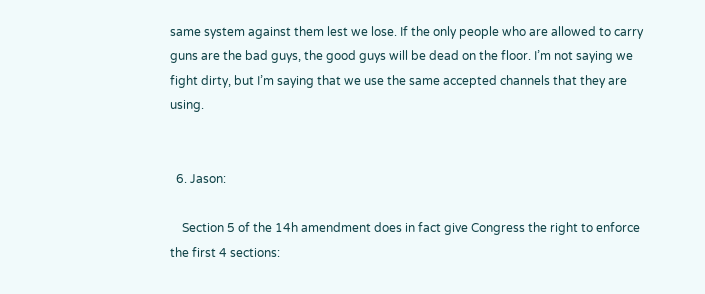same system against them lest we lose. If the only people who are allowed to carry guns are the bad guys, the good guys will be dead on the floor. I’m not saying we fight dirty, but I’m saying that we use the same accepted channels that they are using.


  6. Jason:

    Section 5 of the 14h amendment does in fact give Congress the right to enforce the first 4 sections: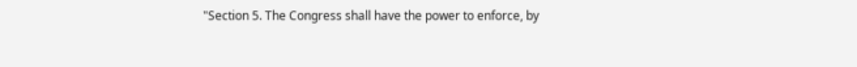"Section 5. The Congress shall have the power to enforce, by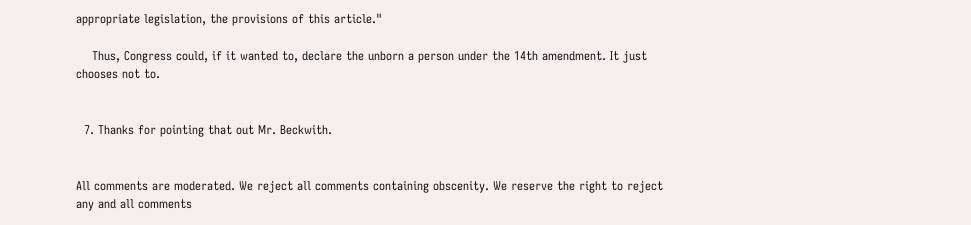appropriate legislation, the provisions of this article."

    Thus, Congress could, if it wanted to, declare the unborn a person under the 14th amendment. It just chooses not to.


  7. Thanks for pointing that out Mr. Beckwith.


All comments are moderated. We reject all comments containing obscenity. We reserve the right to reject any and all comments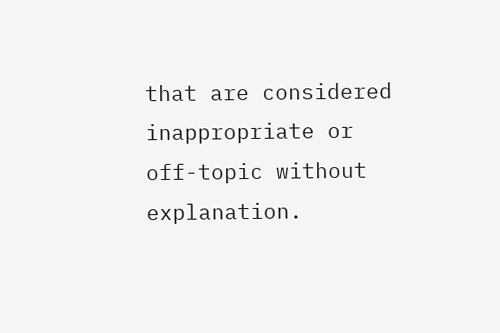that are considered inappropriate or off-topic without explanation.